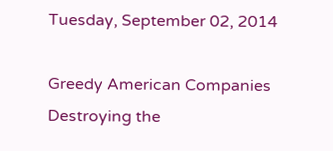Tuesday, September 02, 2014

Greedy American Companies Destroying the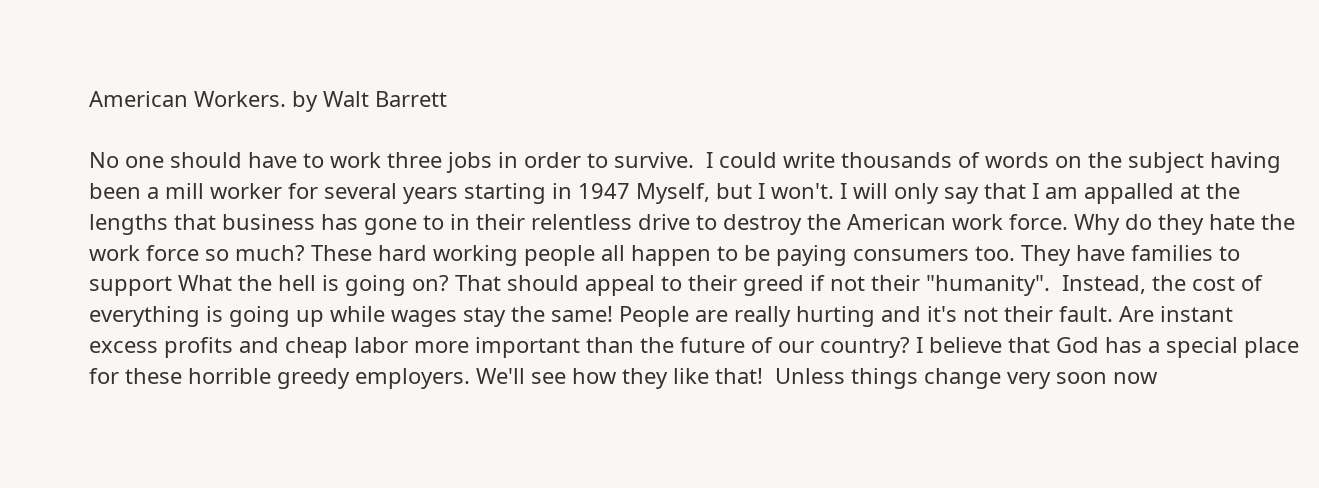American Workers. by Walt Barrett

No one should have to work three jobs in order to survive.  I could write thousands of words on the subject having been a mill worker for several years starting in 1947 Myself, but I won't. I will only say that I am appalled at the lengths that business has gone to in their relentless drive to destroy the American work force. Why do they hate the work force so much? These hard working people all happen to be paying consumers too. They have families to support What the hell is going on? That should appeal to their greed if not their "humanity".  Instead, the cost of everything is going up while wages stay the same! People are really hurting and it's not their fault. Are instant excess profits and cheap labor more important than the future of our country? I believe that God has a special place for these horrible greedy employers. We'll see how they like that!  Unless things change very soon now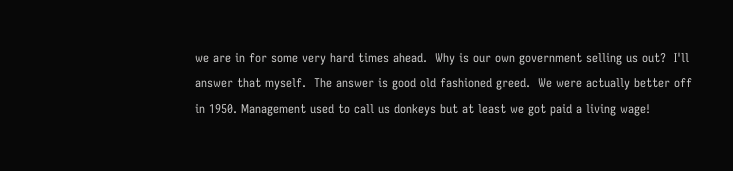we are in for some very hard times ahead.  Why is our own government selling us out?  I'll answer that myself.  The answer is good old fashioned greed.  We were actually better off in 1950. Management used to call us donkeys but at least we got paid a living wage!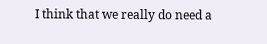I think that we really do need a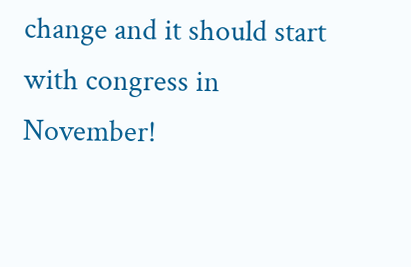change and it should start with congress in November!